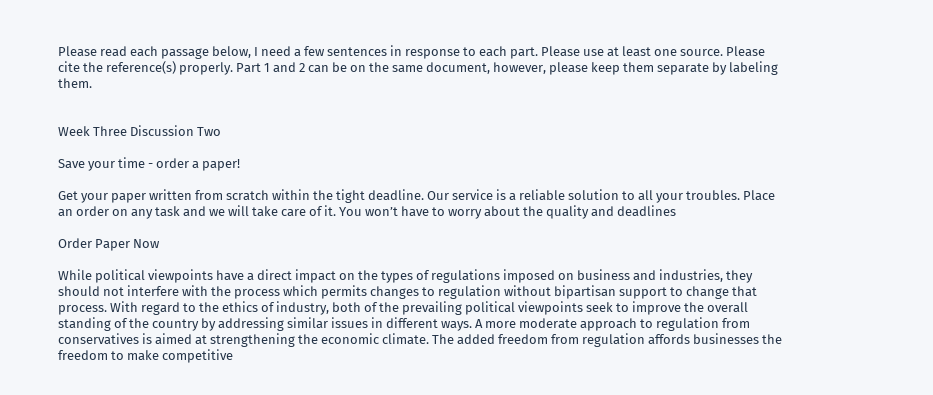Please read each passage below, I need a few sentences in response to each part. Please use at least one source. Please cite the reference(s) properly. Part 1 and 2 can be on the same document, however, please keep them separate by labeling them.


Week Three Discussion Two

Save your time - order a paper!

Get your paper written from scratch within the tight deadline. Our service is a reliable solution to all your troubles. Place an order on any task and we will take care of it. You won’t have to worry about the quality and deadlines

Order Paper Now

While political viewpoints have a direct impact on the types of regulations imposed on business and industries, they should not interfere with the process which permits changes to regulation without bipartisan support to change that process. With regard to the ethics of industry, both of the prevailing political viewpoints seek to improve the overall standing of the country by addressing similar issues in different ways. A more moderate approach to regulation from conservatives is aimed at strengthening the economic climate. The added freedom from regulation affords businesses the freedom to make competitive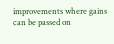improvements where gains can be passed on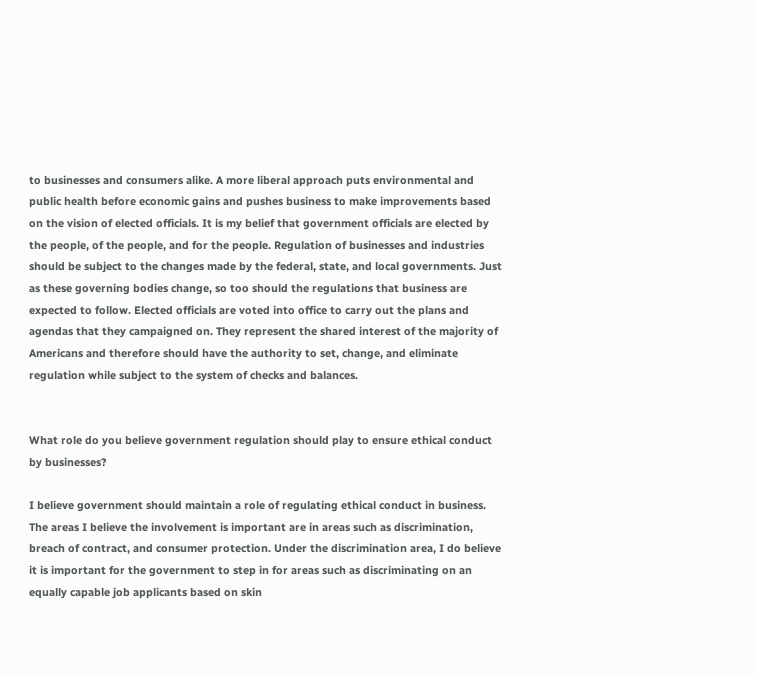to businesses and consumers alike. A more liberal approach puts environmental and public health before economic gains and pushes business to make improvements based on the vision of elected officials. It is my belief that government officials are elected by the people, of the people, and for the people. Regulation of businesses and industries should be subject to the changes made by the federal, state, and local governments. Just as these governing bodies change, so too should the regulations that business are expected to follow. Elected officials are voted into office to carry out the plans and agendas that they campaigned on. They represent the shared interest of the majority of Americans and therefore should have the authority to set, change, and eliminate regulation while subject to the system of checks and balances.


What role do you believe government regulation should play to ensure ethical conduct by businesses?

I believe government should maintain a role of regulating ethical conduct in business.  The areas I believe the involvement is important are in areas such as discrimination, breach of contract, and consumer protection. Under the discrimination area, I do believe it is important for the government to step in for areas such as discriminating on an equally capable job applicants based on skin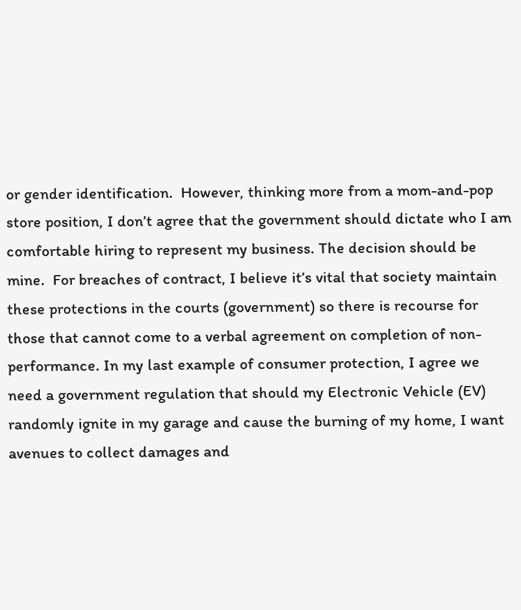or gender identification.  However, thinking more from a mom-and-pop store position, I don’t agree that the government should dictate who I am comfortable hiring to represent my business. The decision should be mine.  For breaches of contract, I believe it’s vital that society maintain these protections in the courts (government) so there is recourse for those that cannot come to a verbal agreement on completion of non-performance. In my last example of consumer protection, I agree we need a government regulation that should my Electronic Vehicle (EV) randomly ignite in my garage and cause the burning of my home, I want avenues to collect damages and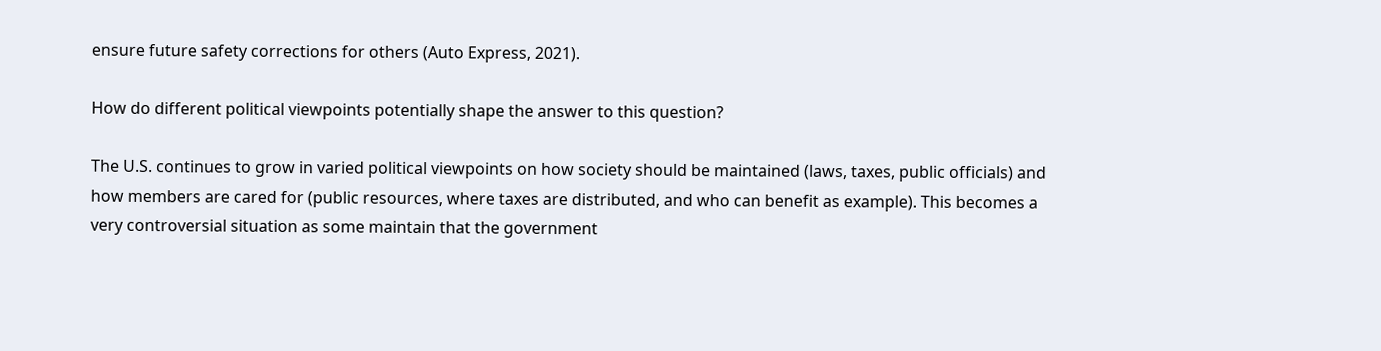ensure future safety corrections for others (Auto Express, 2021).

How do different political viewpoints potentially shape the answer to this question?

The U.S. continues to grow in varied political viewpoints on how society should be maintained (laws, taxes, public officials) and how members are cared for (public resources, where taxes are distributed, and who can benefit as example). This becomes a very controversial situation as some maintain that the government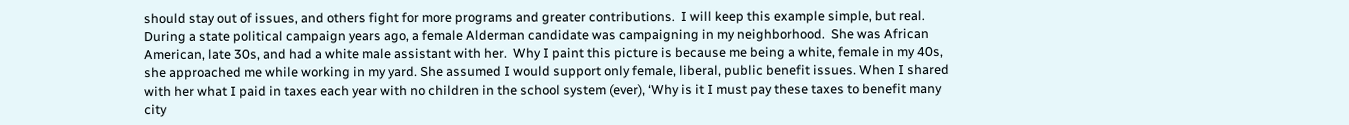should stay out of issues, and others fight for more programs and greater contributions.  I will keep this example simple, but real.  During a state political campaign years ago, a female Alderman candidate was campaigning in my neighborhood.  She was African American, late 30s, and had a white male assistant with her.  Why I paint this picture is because me being a white, female in my 40s, she approached me while working in my yard. She assumed I would support only female, liberal, public benefit issues. When I shared with her what I paid in taxes each year with no children in the school system (ever), ‘Why is it I must pay these taxes to benefit many city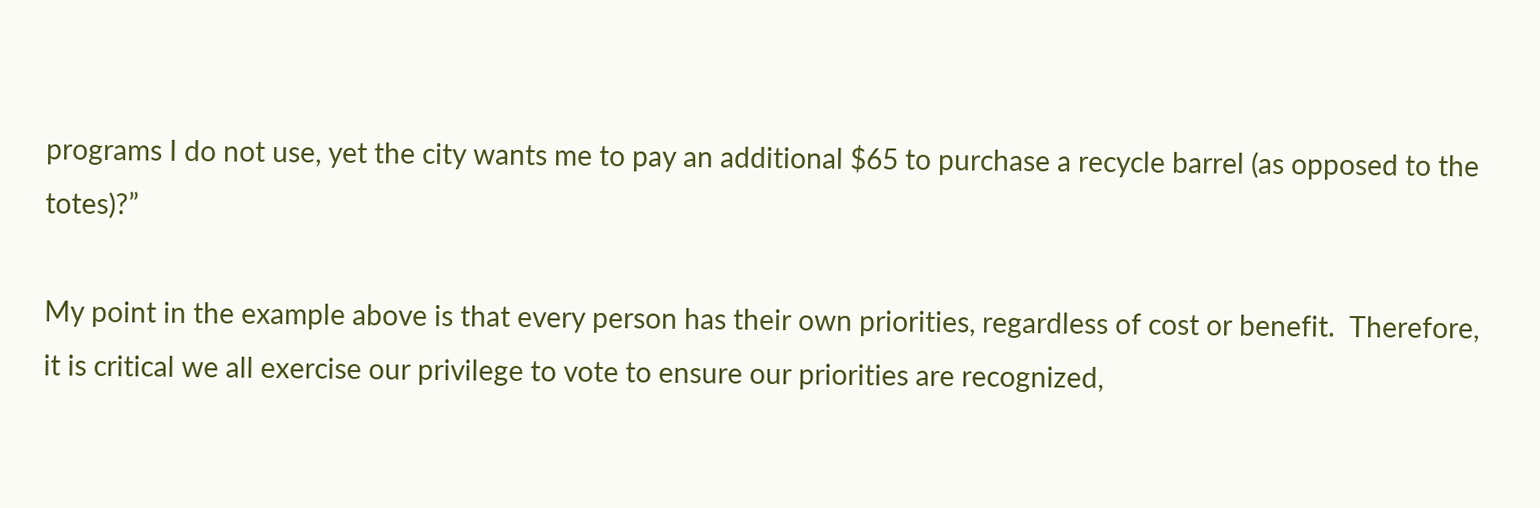programs I do not use, yet the city wants me to pay an additional $65 to purchase a recycle barrel (as opposed to the totes)?”

My point in the example above is that every person has their own priorities, regardless of cost or benefit.  Therefore, it is critical we all exercise our privilege to vote to ensure our priorities are recognized,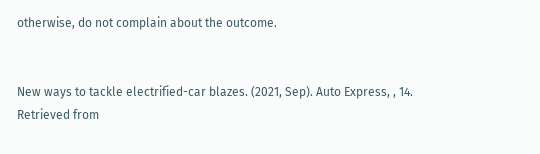otherwise, do not complain about the outcome.


New ways to tackle electrified-car blazes. (2021, Sep). Auto Express, , 14. Retrieved from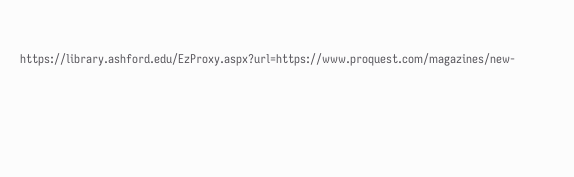https://library.ashford.edu/EzProxy.aspx?url=https://www.proquest.com/magazines/new-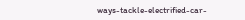ways-tackle-electrified-car-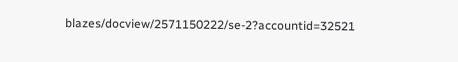blazes/docview/2571150222/se-2?accountid=32521